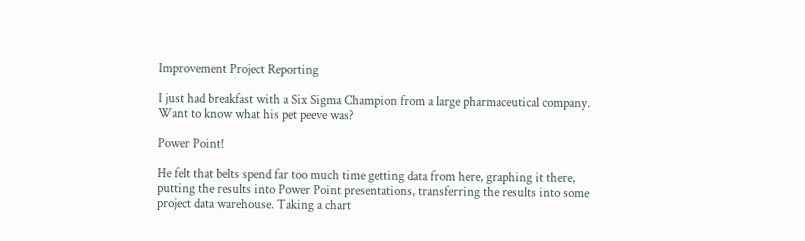Improvement Project Reporting

I just had breakfast with a Six Sigma Champion from a large pharmaceutical company. Want to know what his pet peeve was?

Power Point!

He felt that belts spend far too much time getting data from here, graphing it there, putting the results into Power Point presentations, transferring the results into some project data warehouse. Taking a chart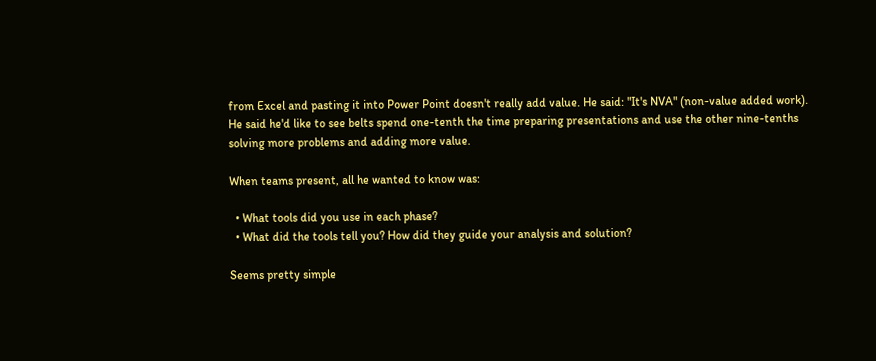from Excel and pasting it into Power Point doesn't really add value. He said: "It's NVA" (non-value added work). He said he'd like to see belts spend one-tenth the time preparing presentations and use the other nine-tenths solving more problems and adding more value.

When teams present, all he wanted to know was:

  • What tools did you use in each phase?
  • What did the tools tell you? How did they guide your analysis and solution?

Seems pretty simple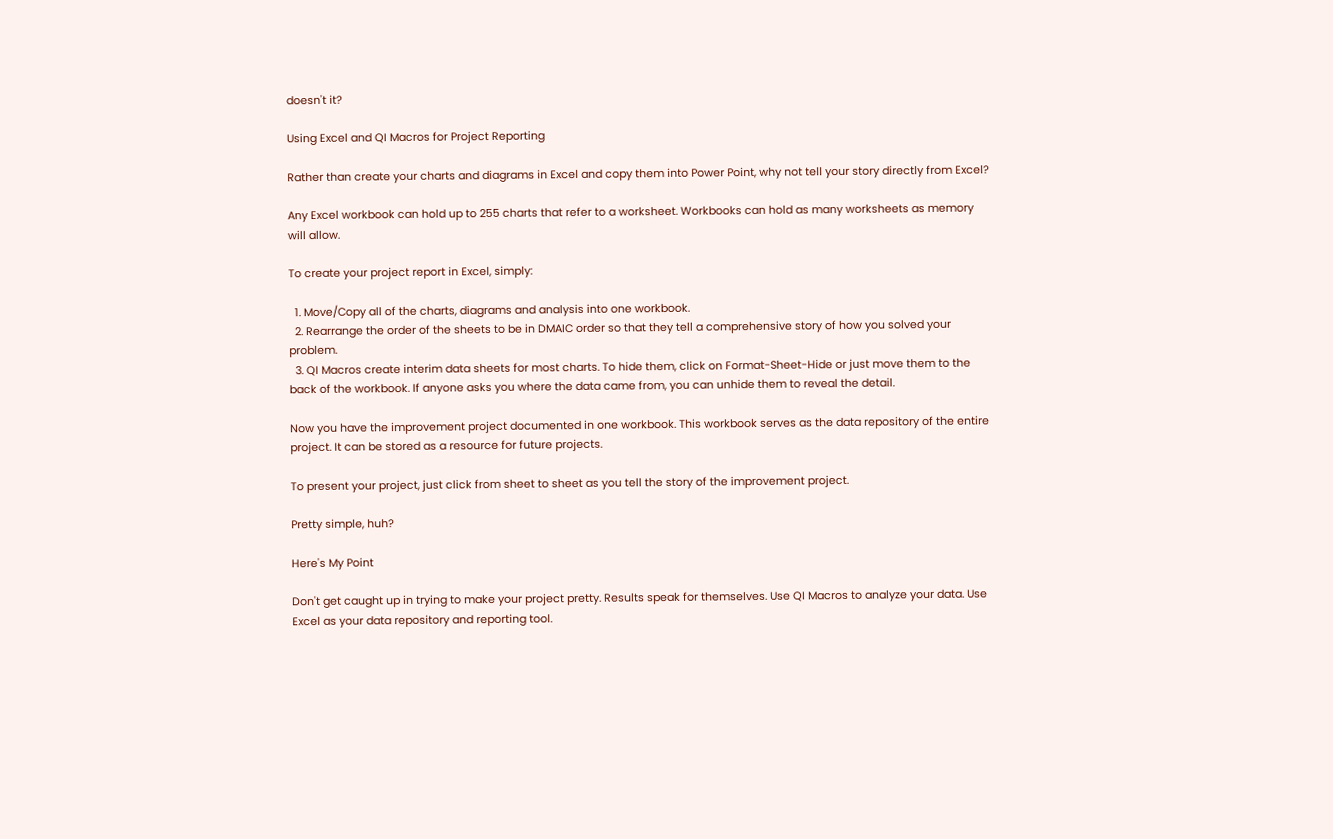doesn't it?

Using Excel and QI Macros for Project Reporting

Rather than create your charts and diagrams in Excel and copy them into Power Point, why not tell your story directly from Excel?

Any Excel workbook can hold up to 255 charts that refer to a worksheet. Workbooks can hold as many worksheets as memory will allow.

To create your project report in Excel, simply:

  1. Move/Copy all of the charts, diagrams and analysis into one workbook.
  2. Rearrange the order of the sheets to be in DMAIC order so that they tell a comprehensive story of how you solved your problem.
  3. QI Macros create interim data sheets for most charts. To hide them, click on Format-Sheet-Hide or just move them to the back of the workbook. If anyone asks you where the data came from, you can unhide them to reveal the detail.

Now you have the improvement project documented in one workbook. This workbook serves as the data repository of the entire project. It can be stored as a resource for future projects.

To present your project, just click from sheet to sheet as you tell the story of the improvement project.

Pretty simple, huh?

Here's My Point

Don't get caught up in trying to make your project pretty. Results speak for themselves. Use QI Macros to analyze your data. Use Excel as your data repository and reporting tool.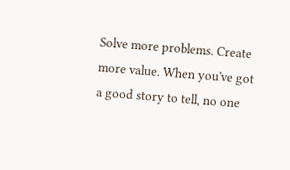Solve more problems. Create more value. When you've got a good story to tell, no one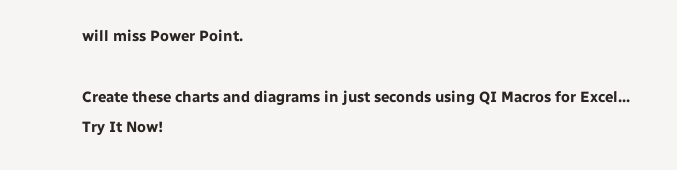will miss Power Point.

Create these charts and diagrams in just seconds using QI Macros for Excel...
Try It Now!